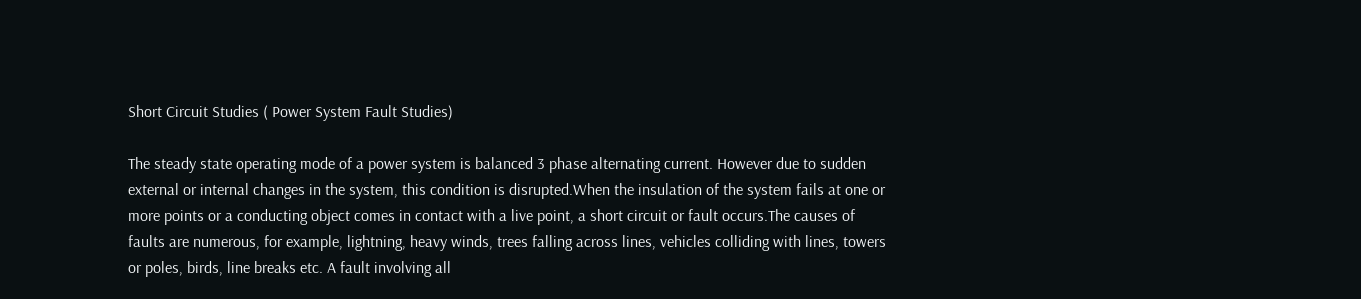Short Circuit Studies ( Power System Fault Studies)

The steady state operating mode of a power system is balanced 3 phase alternating current. However due to sudden external or internal changes in the system, this condition is disrupted.When the insulation of the system fails at one or more points or a conducting object comes in contact with a live point, a short circuit or fault occurs.The causes of faults are numerous, for example, lightning, heavy winds, trees falling across lines, vehicles colliding with lines, towers or poles, birds, line breaks etc. A fault involving all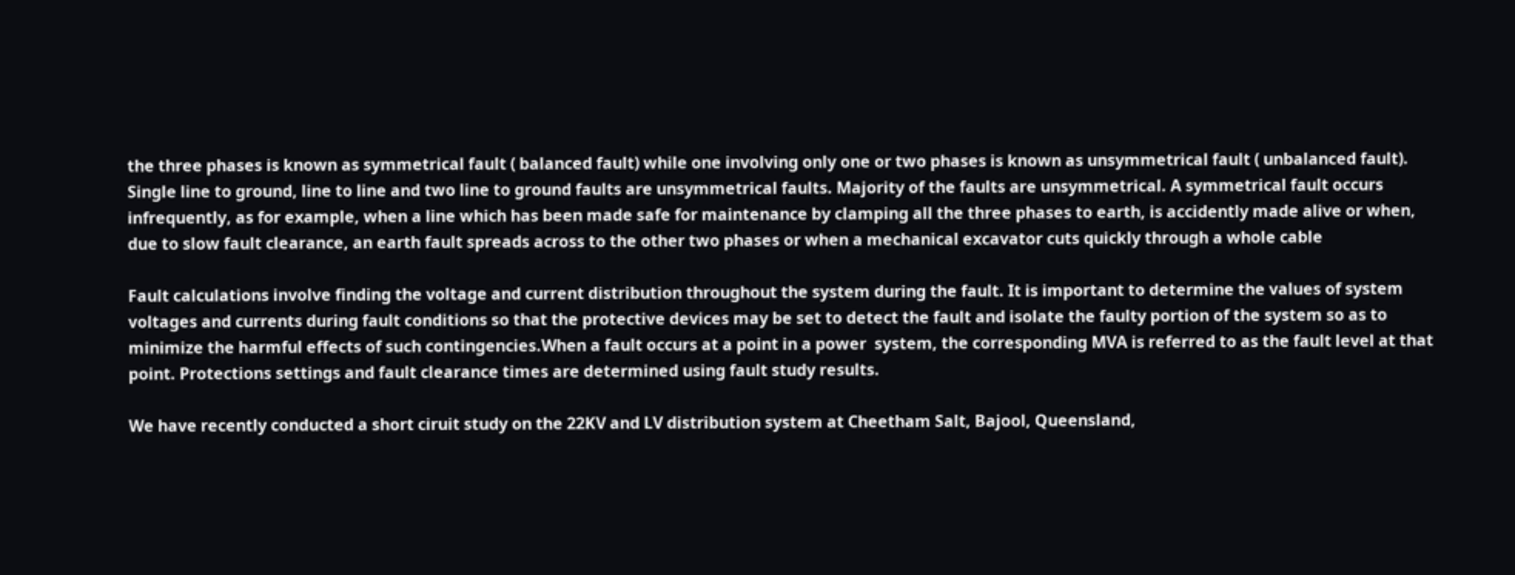the three phases is known as symmetrical fault ( balanced fault) while one involving only one or two phases is known as unsymmetrical fault ( unbalanced fault). Single line to ground, line to line and two line to ground faults are unsymmetrical faults. Majority of the faults are unsymmetrical. A symmetrical fault occurs infrequently, as for example, when a line which has been made safe for maintenance by clamping all the three phases to earth, is accidently made alive or when, due to slow fault clearance, an earth fault spreads across to the other two phases or when a mechanical excavator cuts quickly through a whole cable

Fault calculations involve finding the voltage and current distribution throughout the system during the fault. It is important to determine the values of system voltages and currents during fault conditions so that the protective devices may be set to detect the fault and isolate the faulty portion of the system so as to minimize the harmful effects of such contingencies.When a fault occurs at a point in a power  system, the corresponding MVA is referred to as the fault level at that point. Protections settings and fault clearance times are determined using fault study results.

We have recently conducted a short ciruit study on the 22KV and LV distribution system at Cheetham Salt, Bajool, Queensland,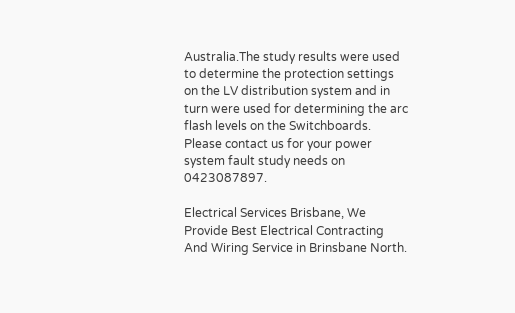Australia.The study results were used to determine the protection settings on the LV distribution system and in turn were used for determining the arc flash levels on the Switchboards. Please contact us for your power system fault study needs on 0423087897.

Electrical Services Brisbane, We Provide Best Electrical Contracting And Wiring Service in Brinsbane North.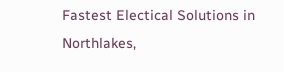Fastest Electical Solutions in Northlakes,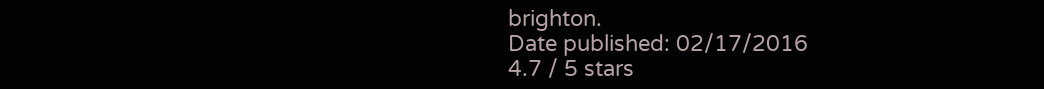brighton.
Date published: 02/17/2016
4.7 / 5 stars